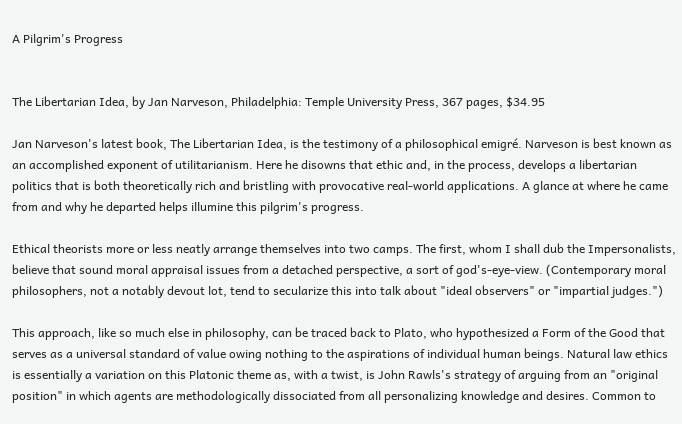A Pilgrim's Progress


The Libertarian Idea, by Jan Narveson, Philadelphia: Temple University Press, 367 pages, $34.95

Jan Narveson's latest book, The Libertarian Idea, is the testimony of a philosophical emigré. Narveson is best known as an accomplished exponent of utilitarianism. Here he disowns that ethic and, in the process, develops a libertarian politics that is both theoretically rich and bristling with provocative real-world applications. A glance at where he came from and why he departed helps illumine this pilgrim's progress.

Ethical theorists more or less neatly arrange themselves into two camps. The first, whom I shall dub the Impersonalists, believe that sound moral appraisal issues from a detached perspective, a sort of god's-eye-view. (Contemporary moral philosophers, not a notably devout lot, tend to secularize this into talk about "ideal observers" or "impartial judges.")

This approach, like so much else in philosophy, can be traced back to Plato, who hypothesized a Form of the Good that serves as a universal standard of value owing nothing to the aspirations of individual human beings. Natural law ethics is essentially a variation on this Platonic theme as, with a twist, is John Rawls's strategy of arguing from an "original position" in which agents are methodologically dissociated from all personalizing knowledge and desires. Common to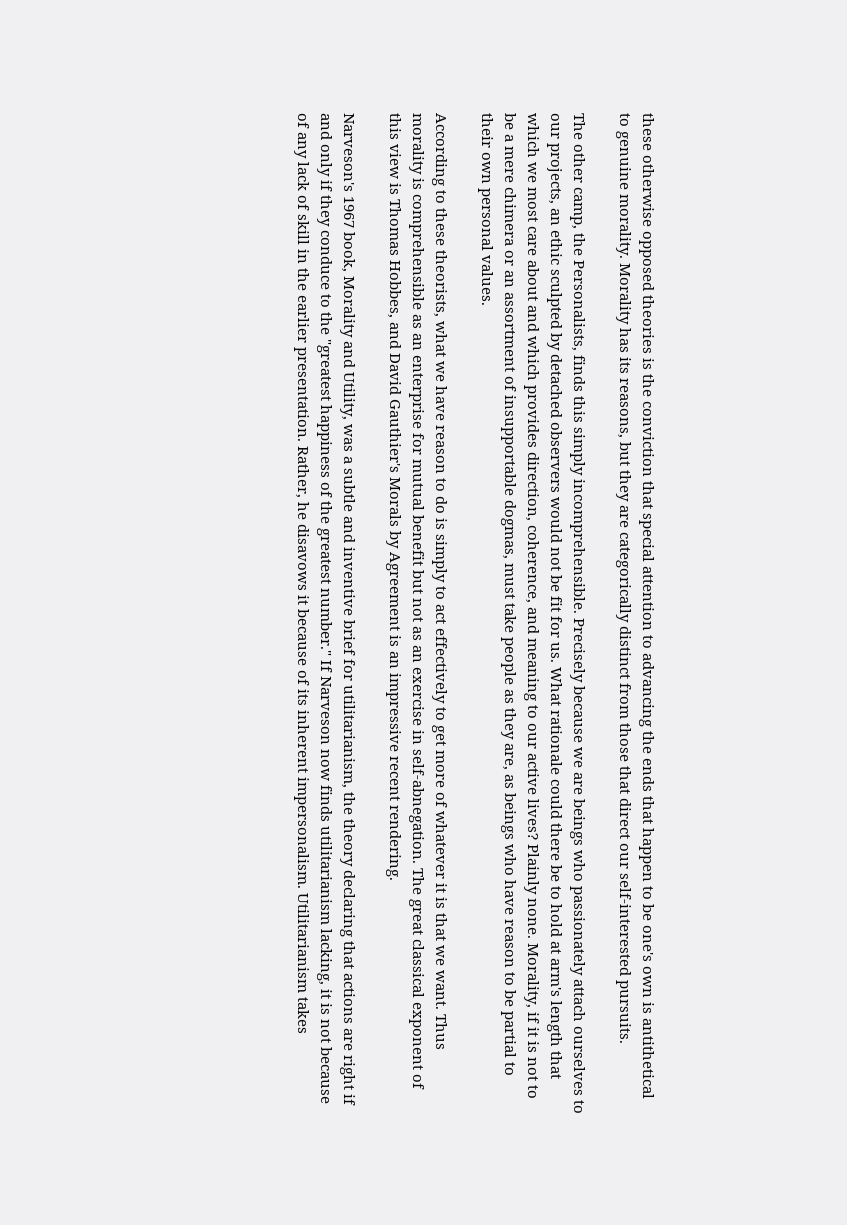these otherwise opposed theories is the conviction that special attention to advancing the ends that happen to be one's own is antithetical to genuine morality. Morality has its reasons, but they are categorically distinct from those that direct our self-interested pursuits.

The other camp, the Personalists, finds this simply incomprehensible. Precisely because we are beings who passionately attach ourselves to our projects, an ethic sculpted by detached observers would not be fit for us. What rationale could there be to hold at arm's length that which we most care about and which provides direction, coherence, and meaning to our active lives? Plainly none. Morality, if it is not to be a mere chimera or an assortment of insupportable dogmas, must take people as they are, as beings who have reason to be partial to their own personal values.

According to these theorists, what we have reason to do is simply to act effectively to get more of whatever it is that we want. Thus morality is comprehensible as an enterprise for mutual benefit but not as an exercise in self-abnegation. The great classical exponent of this view is Thomas Hobbes, and David Gauthier's Morals by Agreement is an impressive recent rendering.

Narveson's 1967 book, Morality and Utility, was a subtle and inventive brief for utilitarianism, the theory declaring that actions are right if and only if they conduce to the "greatest happiness of the greatest number." If Narveson now finds utilitarianism lacking, it is not because of any lack of skill in the earlier presentation. Rather, he disavows it because of its inherent impersonalism. Utilitarianism takes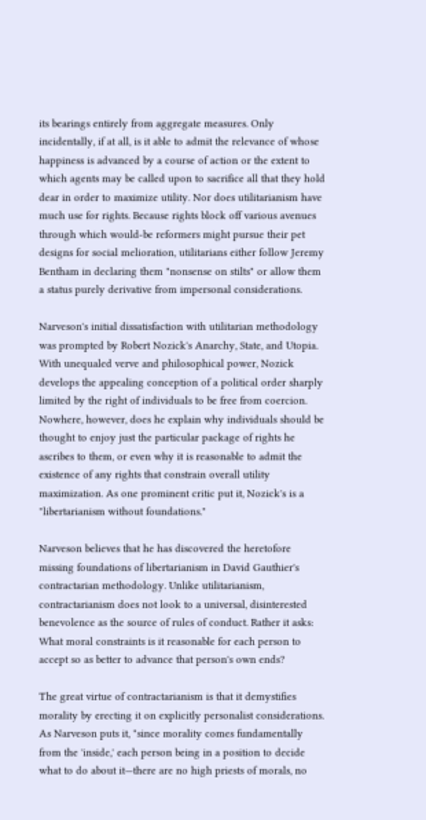its bearings entirely from aggregate measures. Only incidentally, if at all, is it able to admit the relevance of whose happiness is advanced by a course of action or the extent to which agents may be called upon to sacrifice all that they hold dear in order to maximize utility. Nor does utilitarianism have much use for rights. Because rights block off various avenues through which would-be reformers might pursue their pet designs for social melioration, utilitarians either follow Jeremy Bentham in declaring them "nonsense on stilts" or allow them a status purely derivative from impersonal considerations.

Narveson's initial dissatisfaction with utilitarian methodology was prompted by Robert Nozick's Anarchy, State, and Utopia. With unequaled verve and philosophical power, Nozick develops the appealing conception of a political order sharply limited by the right of individuals to be free from coercion. Nowhere, however, does he explain why individuals should be thought to enjoy just the particular package of rights he ascribes to them, or even why it is reasonable to admit the existence of any rights that constrain overall utility maximization. As one prominent critic put it, Nozick's is a "libertarianism without foundations."

Narveson believes that he has discovered the heretofore missing foundations of libertarianism in David Gauthier's contractarian methodology. Unlike utilitarianism, contractarianism does not look to a universal, disinterested benevolence as the source of rules of conduct. Rather it asks: What moral constraints is it reasonable for each person to accept so as better to advance that person's own ends?

The great virtue of contractarianism is that it demystifies morality by erecting it on explicitly personalist considerations. As Narveson puts it, "since morality comes fundamentally from the 'inside,' each person being in a position to decide what to do about it—there are no high priests of morals, no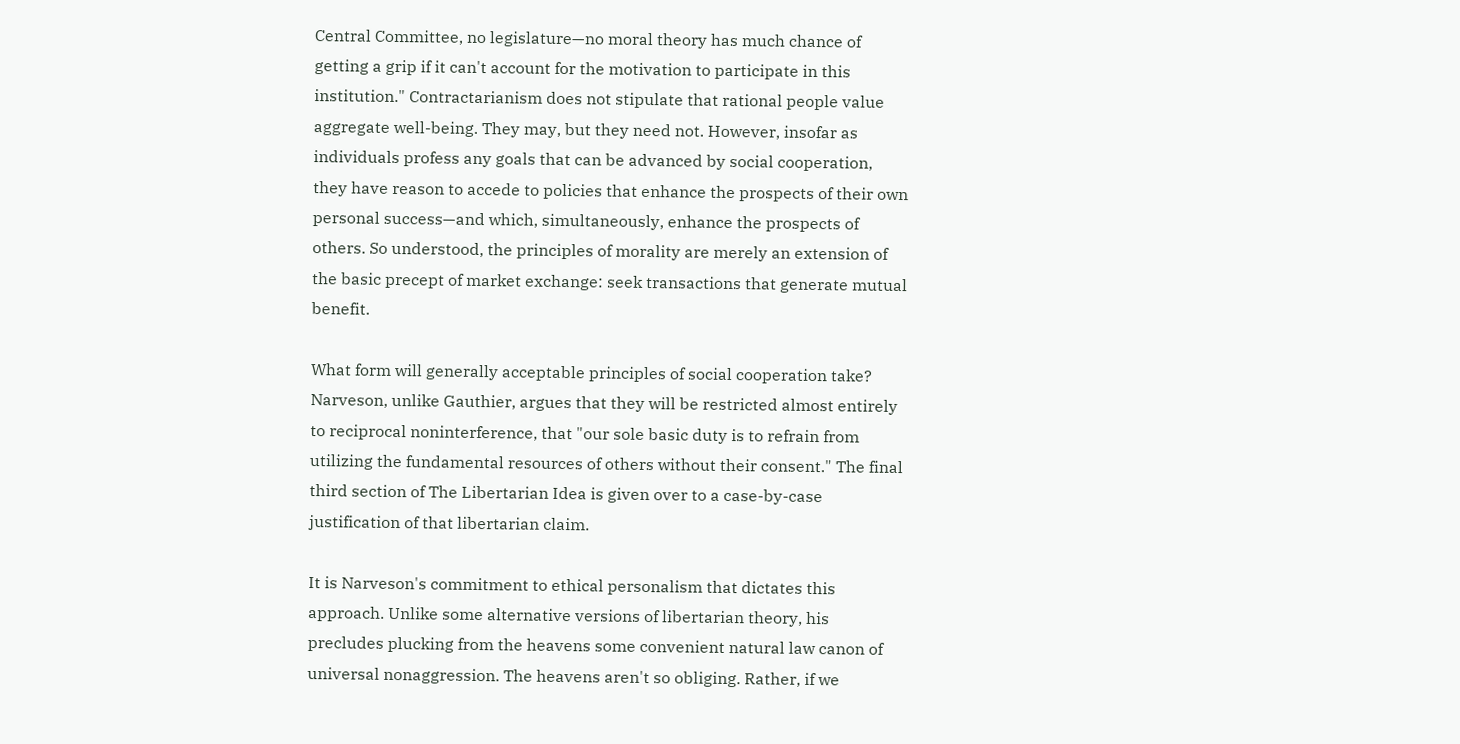Central Committee, no legislature—no moral theory has much chance of getting a grip if it can't account for the motivation to participate in this institution." Contractarianism does not stipulate that rational people value aggregate well-being. They may, but they need not. However, insofar as individuals profess any goals that can be advanced by social cooperation, they have reason to accede to policies that enhance the prospects of their own personal success—and which, simultaneously, enhance the prospects of others. So understood, the principles of morality are merely an extension of the basic precept of market exchange: seek transactions that generate mutual benefit.

What form will generally acceptable principles of social cooperation take? Narveson, unlike Gauthier, argues that they will be restricted almost entirely to reciprocal noninterference, that "our sole basic duty is to refrain from utilizing the fundamental resources of others without their consent." The final third section of The Libertarian Idea is given over to a case-by-case justification of that libertarian claim.

It is Narveson's commitment to ethical personalism that dictates this approach. Unlike some alternative versions of libertarian theory, his precludes plucking from the heavens some convenient natural law canon of universal nonaggression. The heavens aren't so obliging. Rather, if we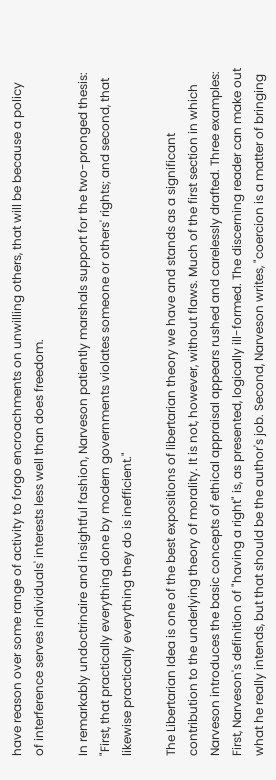have reason over some range of activity to forgo encroachments on unwilling others, that will be because a policy of interference serves individuals' interests less well than does freedom.

In remarkably undoctrinaire and insightful fashion, Narveson patiently marshals support for the two-pronged thesis: "First, that practically everything done by modern governments violates someone or others' rights; and second, that likewise practically everything they do is inefficient."

The Libertarian Idea is one of the best expositions of libertarian theory we have and stands as a significant contribution to the underlying theory of morality. It is not, however, without flaws. Much of the first section in which Narveson introduces the basic concepts of ethical appraisal appears rushed and carelessly drafted. Three examples: First, Narveson's definition of "having a right" is, as presented, logically ill-formed. The discerning reader can make out what he really intends, but that should be the author's job. Second, Narveson writes, "coercion is a matter of bringing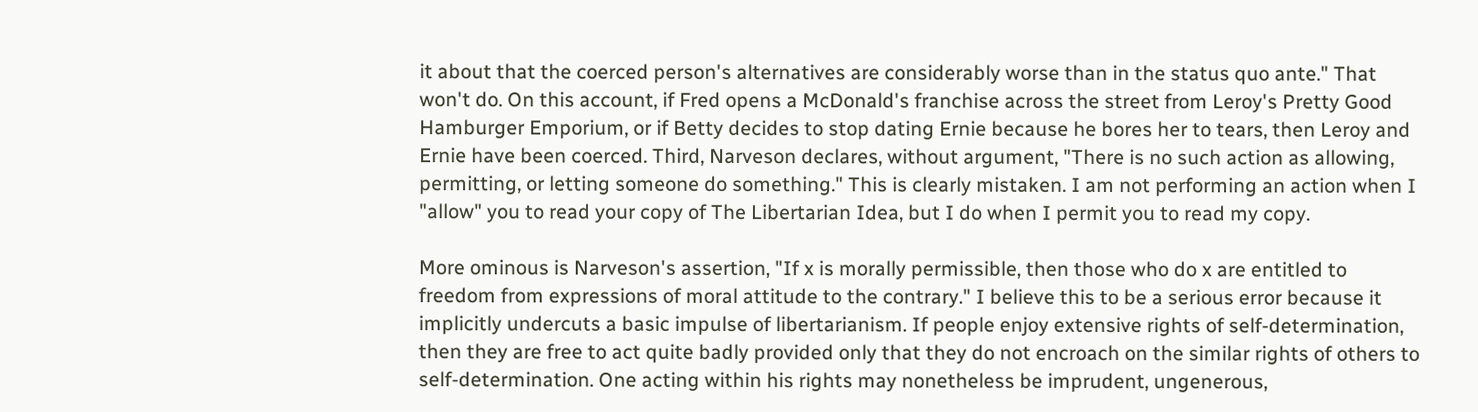it about that the coerced person's alternatives are considerably worse than in the status quo ante." That won't do. On this account, if Fred opens a McDonald's franchise across the street from Leroy's Pretty Good Hamburger Emporium, or if Betty decides to stop dating Ernie because he bores her to tears, then Leroy and Ernie have been coerced. Third, Narveson declares, without argument, "There is no such action as allowing, permitting, or letting someone do something." This is clearly mistaken. I am not performing an action when I "allow" you to read your copy of The Libertarian Idea, but I do when I permit you to read my copy.

More ominous is Narveson's assertion, "If x is morally permissible, then those who do x are entitled to freedom from expressions of moral attitude to the contrary." I believe this to be a serious error because it implicitly undercuts a basic impulse of libertarianism. If people enjoy extensive rights of self-determination, then they are free to act quite badly provided only that they do not encroach on the similar rights of others to self-determination. One acting within his rights may nonetheless be imprudent, ungenerous,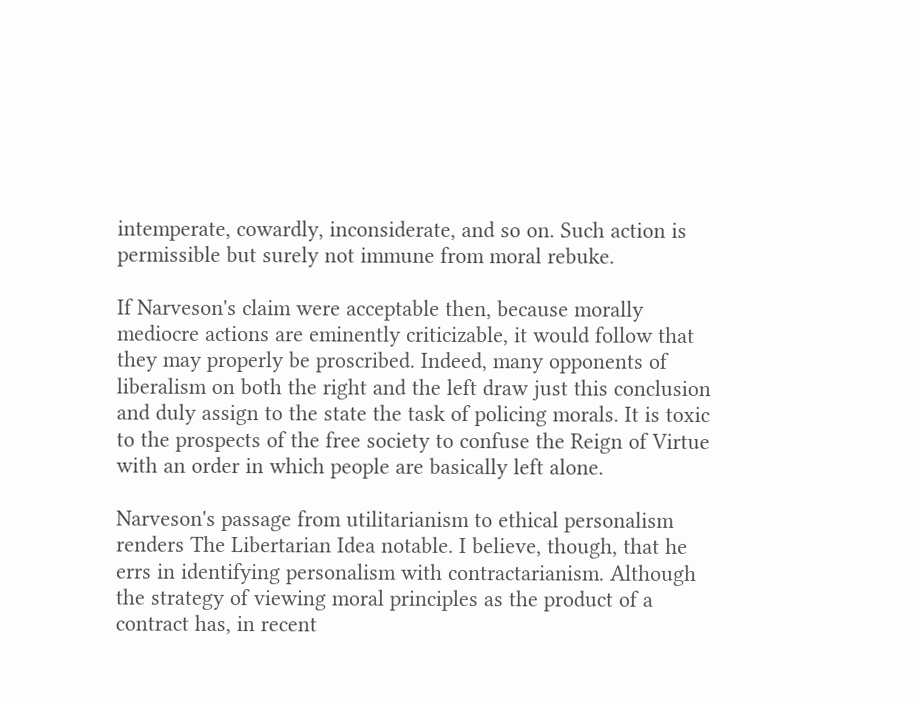intemperate, cowardly, inconsiderate, and so on. Such action is permissible but surely not immune from moral rebuke.

If Narveson's claim were acceptable then, because morally mediocre actions are eminently criticizable, it would follow that they may properly be proscribed. Indeed, many opponents of liberalism on both the right and the left draw just this conclusion and duly assign to the state the task of policing morals. It is toxic to the prospects of the free society to confuse the Reign of Virtue with an order in which people are basically left alone.

Narveson's passage from utilitarianism to ethical personalism renders The Libertarian Idea notable. I believe, though, that he errs in identifying personalism with contractarianism. Although the strategy of viewing moral principles as the product of a contract has, in recent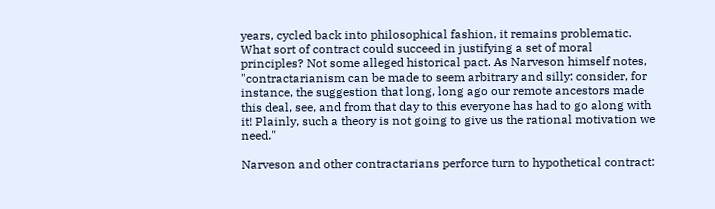years, cycled back into philosophical fashion, it remains problematic. What sort of contract could succeed in justifying a set of moral principles? Not some alleged historical pact. As Narveson himself notes, "contractarianism can be made to seem arbitrary and silly: consider, for instance, the suggestion that long, long ago our remote ancestors made this deal, see, and from that day to this everyone has had to go along with it! Plainly, such a theory is not going to give us the rational motivation we need."

Narveson and other contractarians perforce turn to hypothetical contract: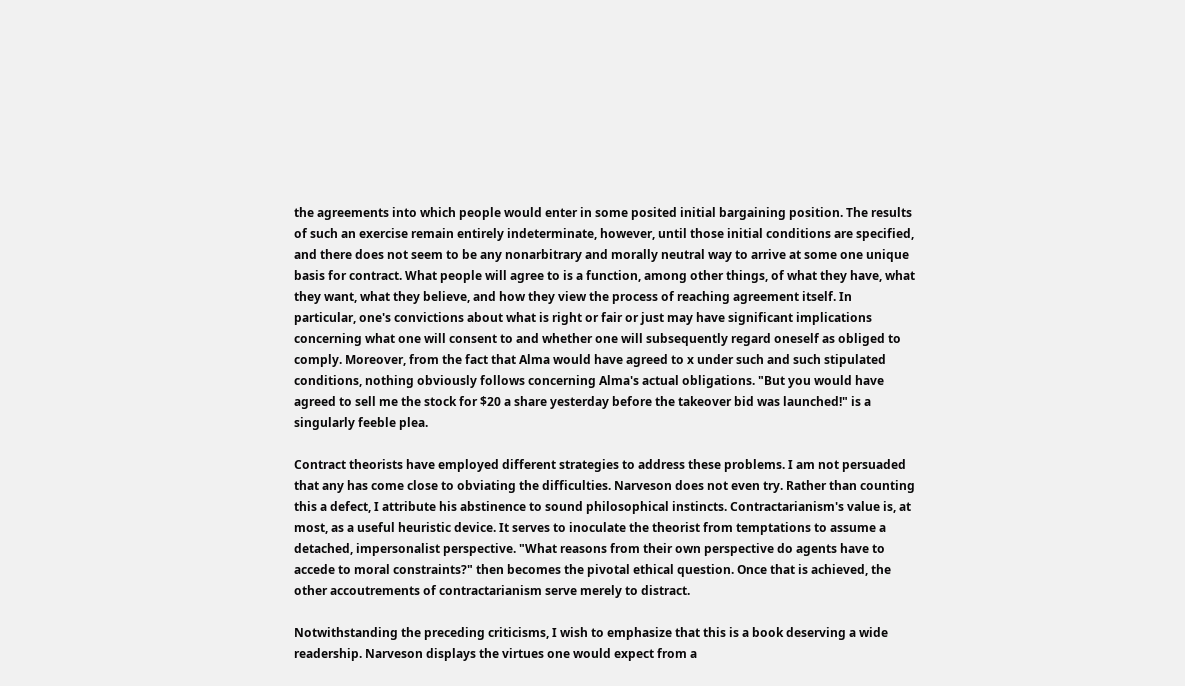the agreements into which people would enter in some posited initial bargaining position. The results of such an exercise remain entirely indeterminate, however, until those initial conditions are specified, and there does not seem to be any nonarbitrary and morally neutral way to arrive at some one unique basis for contract. What people will agree to is a function, among other things, of what they have, what they want, what they believe, and how they view the process of reaching agreement itself. In particular, one's convictions about what is right or fair or just may have significant implications concerning what one will consent to and whether one will subsequently regard oneself as obliged to comply. Moreover, from the fact that Alma would have agreed to x under such and such stipulated conditions, nothing obviously follows concerning Alma's actual obligations. "But you would have agreed to sell me the stock for $20 a share yesterday before the takeover bid was launched!" is a singularly feeble plea.

Contract theorists have employed different strategies to address these problems. I am not persuaded that any has come close to obviating the difficulties. Narveson does not even try. Rather than counting this a defect, I attribute his abstinence to sound philosophical instincts. Contractarianism's value is, at most, as a useful heuristic device. It serves to inoculate the theorist from temptations to assume a detached, impersonalist perspective. "What reasons from their own perspective do agents have to accede to moral constraints?" then becomes the pivotal ethical question. Once that is achieved, the other accoutrements of contractarianism serve merely to distract.

Notwithstanding the preceding criticisms, I wish to emphasize that this is a book deserving a wide readership. Narveson displays the virtues one would expect from a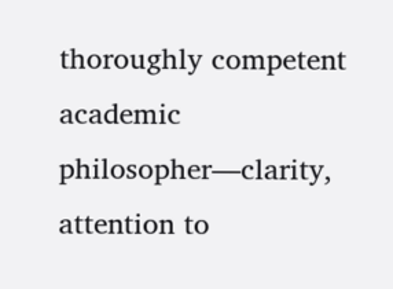thoroughly competent academic philosopher—clarity, attention to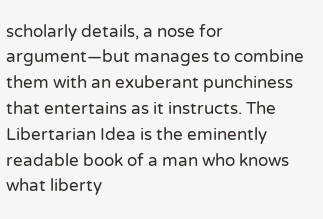scholarly details, a nose for argument—but manages to combine them with an exuberant punchiness that entertains as it instructs. The Libertarian Idea is the eminently readable book of a man who knows what liberty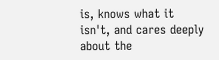is, knows what it isn't, and cares deeply about the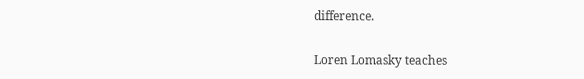difference.

Loren Lomasky teaches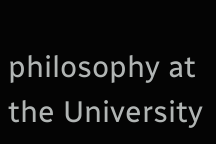philosophy at the University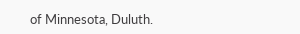of Minnesota, Duluth.